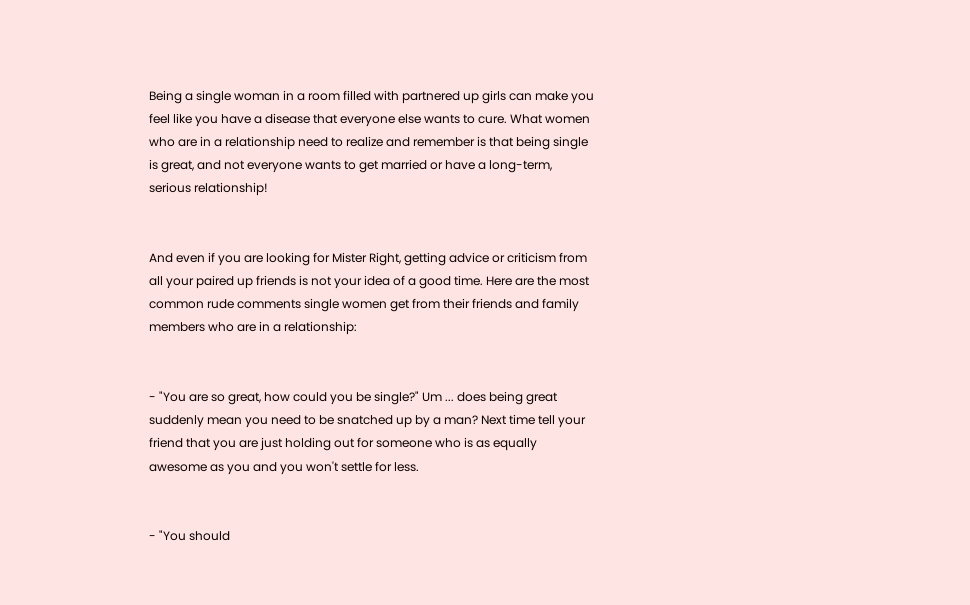Being a single woman in a room filled with partnered up girls can make you feel like you have a disease that everyone else wants to cure. What women who are in a relationship need to realize and remember is that being single is great, and not everyone wants to get married or have a long-term, serious relationship!


And even if you are looking for Mister Right, getting advice or criticism from all your paired up friends is not your idea of a good time. Here are the most common rude comments single women get from their friends and family members who are in a relationship:


- "You are so great, how could you be single?" Um ... does being great suddenly mean you need to be snatched up by a man? Next time tell your friend that you are just holding out for someone who is as equally awesome as you and you won't settle for less.


- "You should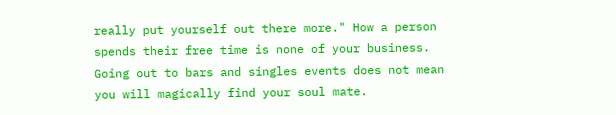really put yourself out there more." How a person spends their free time is none of your business. Going out to bars and singles events does not mean you will magically find your soul mate.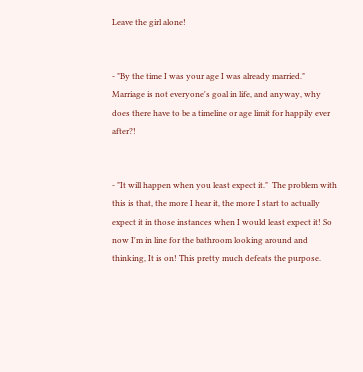Leave the girl alone!


- "By the time I was your age I was already married." Marriage is not everyone's goal in life, and anyway, why does there have to be a timeline or age limit for happily ever after?!


- "It will happen when you least expect it."  The problem with this is that, the more I hear it, the more I start to actually expect it in those instances when I would least expect it! So now I'm in line for the bathroom looking around and thinking, It is on! This pretty much defeats the purpose.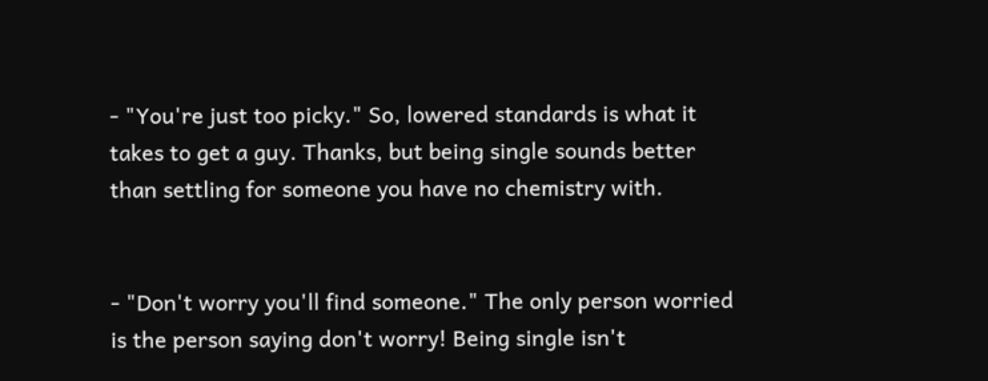- "You're just too picky." So, lowered standards is what it takes to get a guy. Thanks, but being single sounds better than settling for someone you have no chemistry with.


- "Don't worry you'll find someone." The only person worried is the person saying don't worry! Being single isn't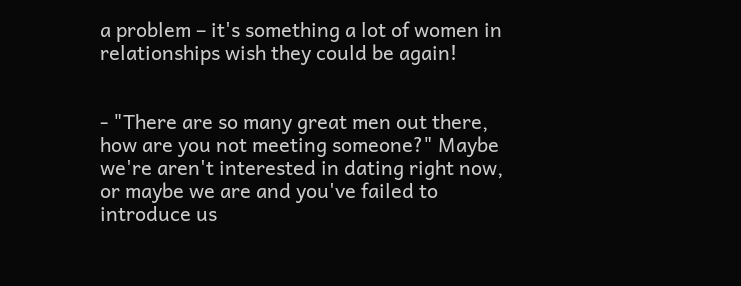a problem – it's something a lot of women in relationships wish they could be again!


- "There are so many great men out there, how are you not meeting someone?" Maybe we're aren't interested in dating right now, or maybe we are and you've failed to introduce us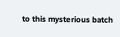to this mysterious batch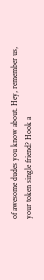of awesome dudes you know about. Hey, remember us, your token single friend? Hook a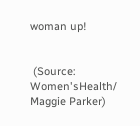woman up!


 (Source: Women'sHealth/ Maggie Parker)